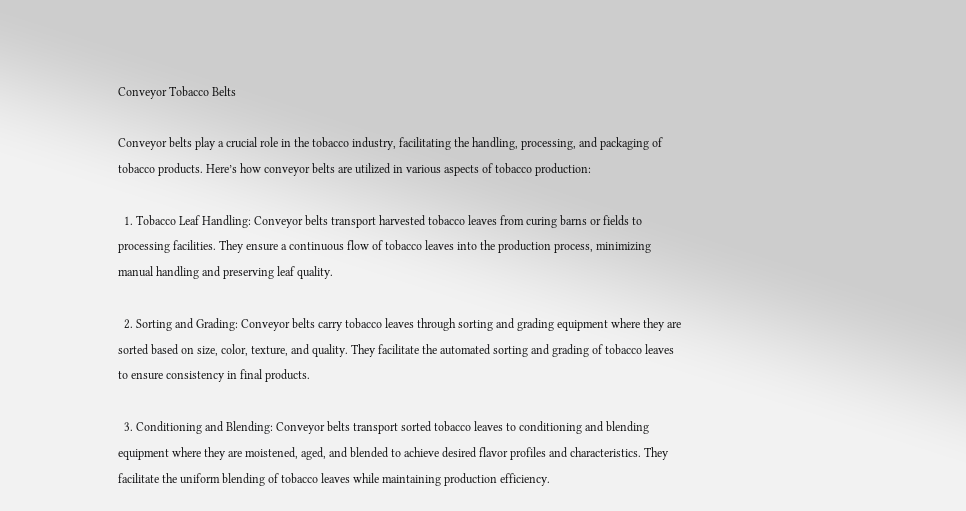Conveyor Tobacco Belts

Conveyor belts play a crucial role in the tobacco industry, facilitating the handling, processing, and packaging of tobacco products. Here’s how conveyor belts are utilized in various aspects of tobacco production:

  1. Tobacco Leaf Handling: Conveyor belts transport harvested tobacco leaves from curing barns or fields to processing facilities. They ensure a continuous flow of tobacco leaves into the production process, minimizing manual handling and preserving leaf quality.

  2. Sorting and Grading: Conveyor belts carry tobacco leaves through sorting and grading equipment where they are sorted based on size, color, texture, and quality. They facilitate the automated sorting and grading of tobacco leaves to ensure consistency in final products.

  3. Conditioning and Blending: Conveyor belts transport sorted tobacco leaves to conditioning and blending equipment where they are moistened, aged, and blended to achieve desired flavor profiles and characteristics. They facilitate the uniform blending of tobacco leaves while maintaining production efficiency.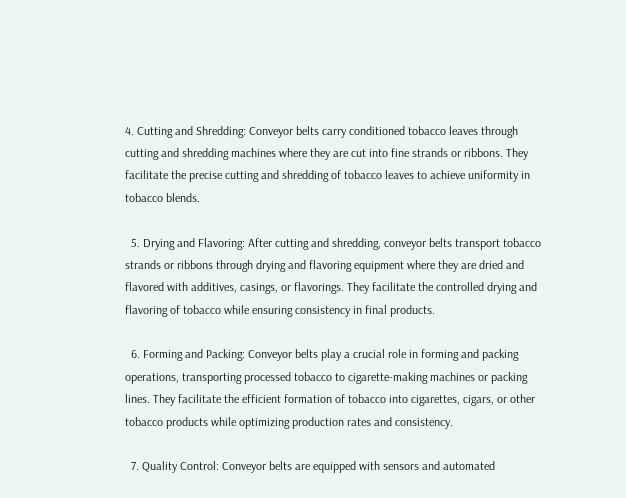4. Cutting and Shredding: Conveyor belts carry conditioned tobacco leaves through cutting and shredding machines where they are cut into fine strands or ribbons. They facilitate the precise cutting and shredding of tobacco leaves to achieve uniformity in tobacco blends.

  5. Drying and Flavoring: After cutting and shredding, conveyor belts transport tobacco strands or ribbons through drying and flavoring equipment where they are dried and flavored with additives, casings, or flavorings. They facilitate the controlled drying and flavoring of tobacco while ensuring consistency in final products.

  6. Forming and Packing: Conveyor belts play a crucial role in forming and packing operations, transporting processed tobacco to cigarette-making machines or packing lines. They facilitate the efficient formation of tobacco into cigarettes, cigars, or other tobacco products while optimizing production rates and consistency.

  7. Quality Control: Conveyor belts are equipped with sensors and automated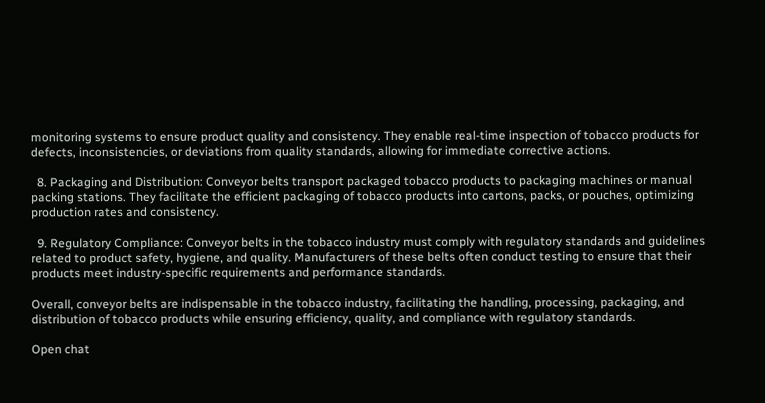monitoring systems to ensure product quality and consistency. They enable real-time inspection of tobacco products for defects, inconsistencies, or deviations from quality standards, allowing for immediate corrective actions.

  8. Packaging and Distribution: Conveyor belts transport packaged tobacco products to packaging machines or manual packing stations. They facilitate the efficient packaging of tobacco products into cartons, packs, or pouches, optimizing production rates and consistency.

  9. Regulatory Compliance: Conveyor belts in the tobacco industry must comply with regulatory standards and guidelines related to product safety, hygiene, and quality. Manufacturers of these belts often conduct testing to ensure that their products meet industry-specific requirements and performance standards.

Overall, conveyor belts are indispensable in the tobacco industry, facilitating the handling, processing, packaging, and distribution of tobacco products while ensuring efficiency, quality, and compliance with regulatory standards.

Open chat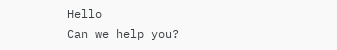Hello
Can we help you?